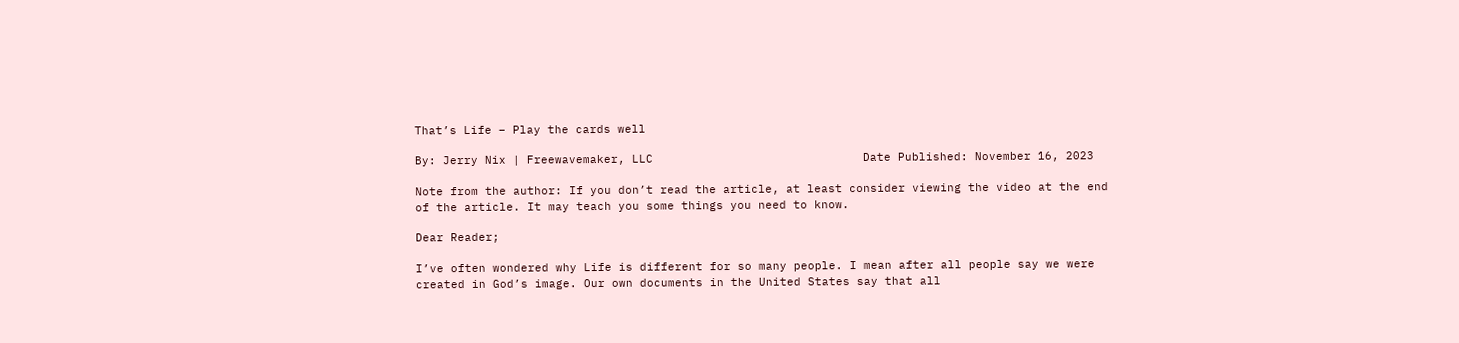That’s Life – Play the cards well

By: Jerry Nix | Freewavemaker, LLC                              Date Published: November 16, 2023

Note from the author: If you don’t read the article, at least consider viewing the video at the end of the article. It may teach you some things you need to know.

Dear Reader;

I’ve often wondered why Life is different for so many people. I mean after all people say we were created in God’s image. Our own documents in the United States say that all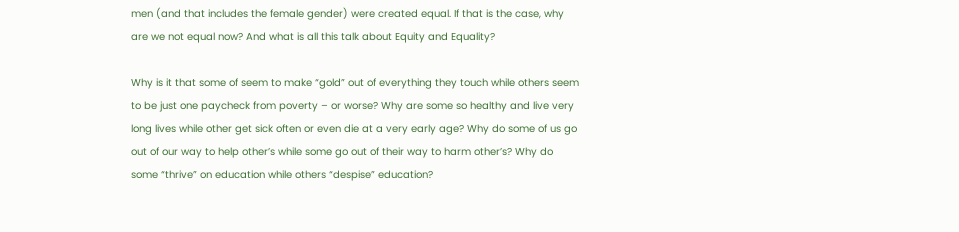men (and that includes the female gender) were created equal. If that is the case, why are we not equal now? And what is all this talk about Equity and Equality?

Why is it that some of seem to make “gold” out of everything they touch while others seem to be just one paycheck from poverty – or worse? Why are some so healthy and live very long lives while other get sick often or even die at a very early age? Why do some of us go out of our way to help other’s while some go out of their way to harm other’s? Why do some “thrive” on education while others “despise” education?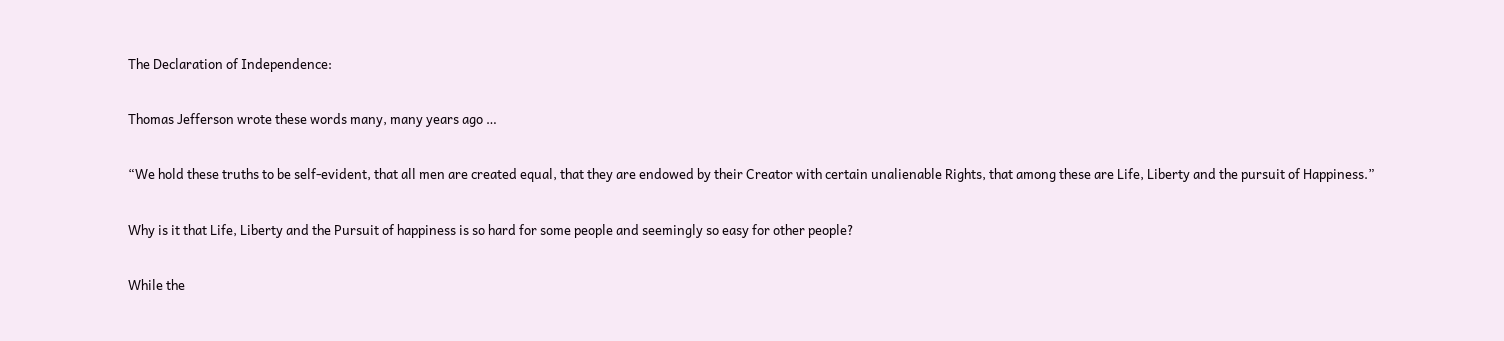The Declaration of Independence:

Thomas Jefferson wrote these words many, many years ago …

“We hold these truths to be self-evident, that all men are created equal, that they are endowed by their Creator with certain unalienable Rights, that among these are Life, Liberty and the pursuit of Happiness.”

Why is it that Life, Liberty and the Pursuit of happiness is so hard for some people and seemingly so easy for other people?

While the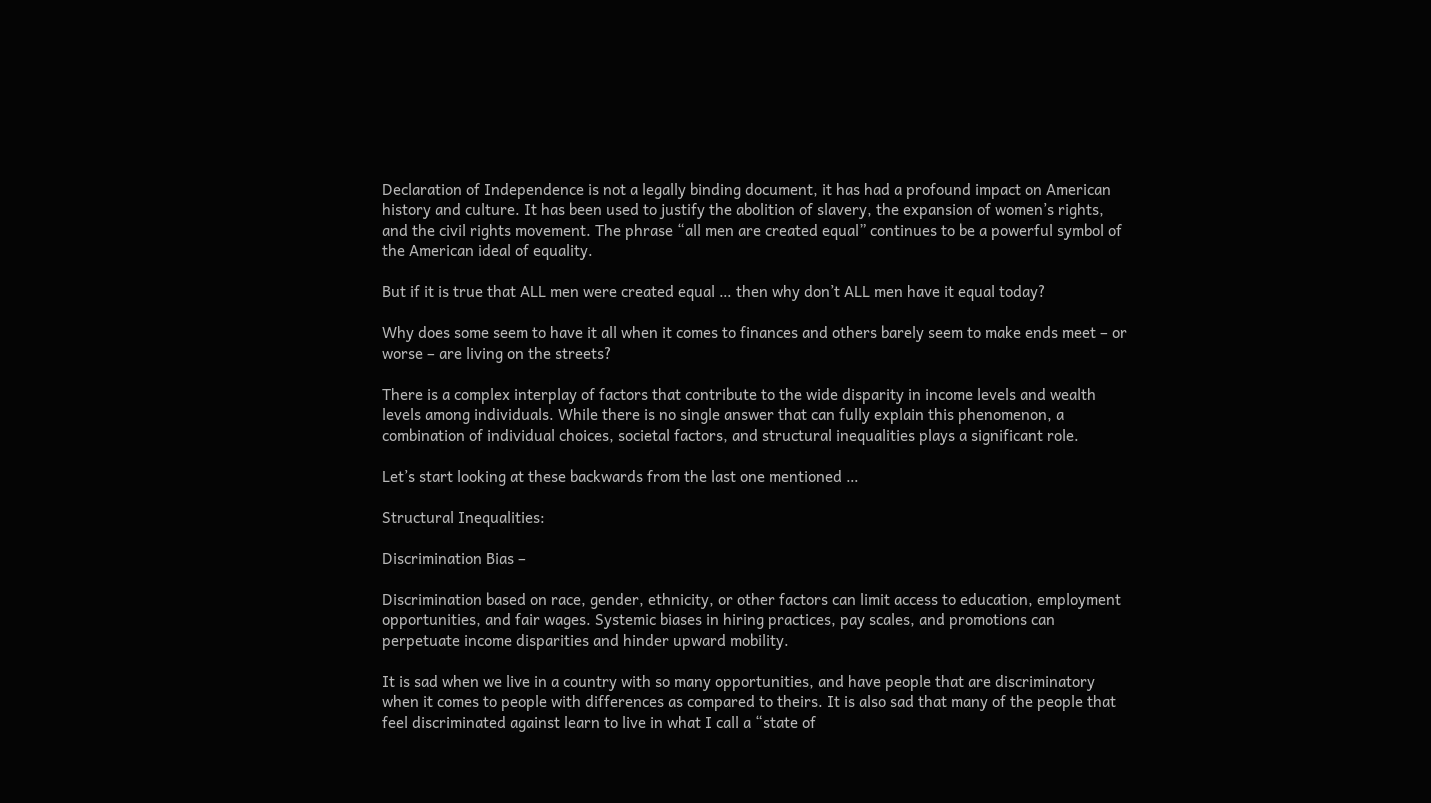Declaration of Independence is not a legally binding document, it has had a profound impact on American history and culture. It has been used to justify the abolition of slavery, the expansion of women’s rights, and the civil rights movement. The phrase “all men are created equal” continues to be a powerful symbol of the American ideal of equality.

But if it is true that ALL men were created equal … then why don’t ALL men have it equal today?

Why does some seem to have it all when it comes to finances and others barely seem to make ends meet – or worse – are living on the streets?

There is a complex interplay of factors that contribute to the wide disparity in income levels and wealth levels among individuals. While there is no single answer that can fully explain this phenomenon, a combination of individual choices, societal factors, and structural inequalities plays a significant role.

Let’s start looking at these backwards from the last one mentioned …

Structural Inequalities:

Discrimination Bias –

Discrimination based on race, gender, ethnicity, or other factors can limit access to education, employment opportunities, and fair wages. Systemic biases in hiring practices, pay scales, and promotions can perpetuate income disparities and hinder upward mobility.

It is sad when we live in a country with so many opportunities, and have people that are discriminatory when it comes to people with differences as compared to theirs. It is also sad that many of the people that feel discriminated against learn to live in what I call a “state of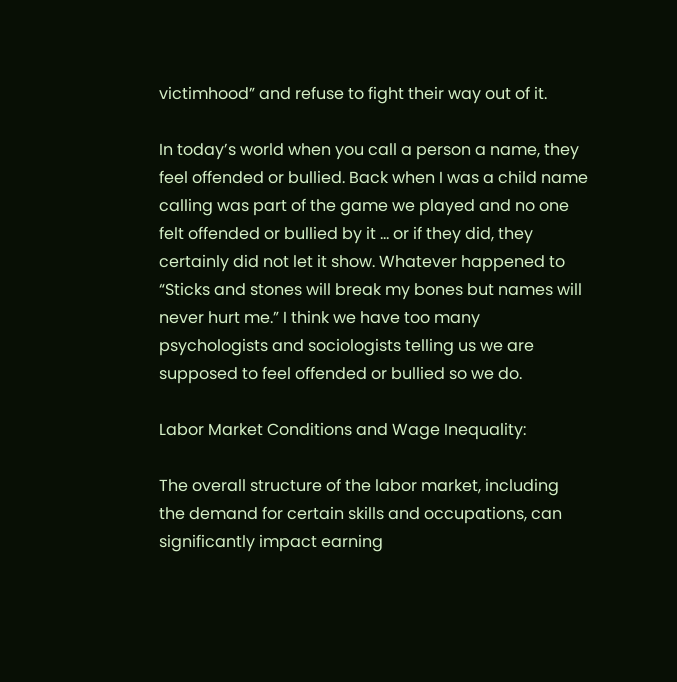victimhood” and refuse to fight their way out of it.

In today’s world when you call a person a name, they feel offended or bullied. Back when I was a child name calling was part of the game we played and no one felt offended or bullied by it … or if they did, they certainly did not let it show. Whatever happened to “Sticks and stones will break my bones but names will never hurt me.” I think we have too many psychologists and sociologists telling us we are supposed to feel offended or bullied so we do.

Labor Market Conditions and Wage Inequality:

The overall structure of the labor market, including the demand for certain skills and occupations, can significantly impact earning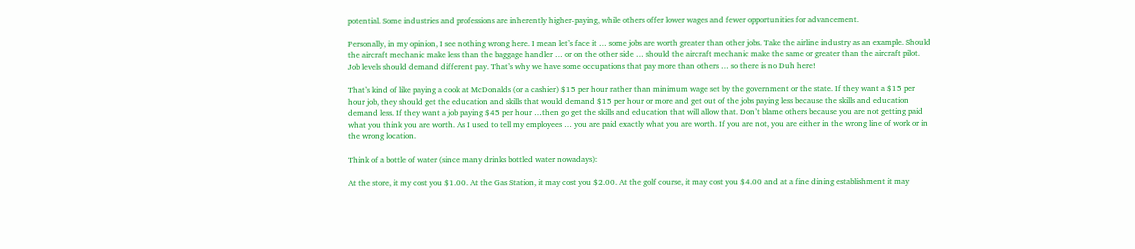potential. Some industries and professions are inherently higher-paying, while others offer lower wages and fewer opportunities for advancement.

Personally, in my opinion, I see nothing wrong here. I mean let’s face it … some jobs are worth greater than other jobs. Take the airline industry as an example. Should the aircraft mechanic make less than the baggage handler … or on the other side … should the aircraft mechanic make the same or greater than the aircraft pilot. Job levels should demand different pay. That’s why we have some occupations that pay more than others … so there is no Duh here!

That’s kind of like paying a cook at McDonalds (or a cashier) $15 per hour rather than minimum wage set by the government or the state. If they want a $15 per hour job, they should get the education and skills that would demand $15 per hour or more and get out of the jobs paying less because the skills and education demand less. If they want a job paying $45 per hour …then go get the skills and education that will allow that. Don’t blame others because you are not getting paid what you think you are worth. As I used to tell my employees … you are paid exactly what you are worth. If you are not, you are either in the wrong line of work or in the wrong location.

Think of a bottle of water (since many drinks bottled water nowadays):

At the store, it my cost you $1.00. At the Gas Station, it may cost you $2.00. At the golf course, it may cost you $4.00 and at a fine dining establishment it may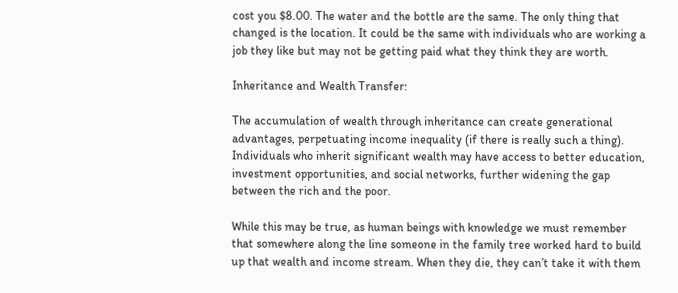cost you $8.00. The water and the bottle are the same. The only thing that changed is the location. It could be the same with individuals who are working a job they like but may not be getting paid what they think they are worth.

Inheritance and Wealth Transfer:

The accumulation of wealth through inheritance can create generational advantages, perpetuating income inequality (if there is really such a thing). Individuals who inherit significant wealth may have access to better education, investment opportunities, and social networks, further widening the gap between the rich and the poor.

While this may be true, as human beings with knowledge we must remember that somewhere along the line someone in the family tree worked hard to build up that wealth and income stream. When they die, they can’t take it with them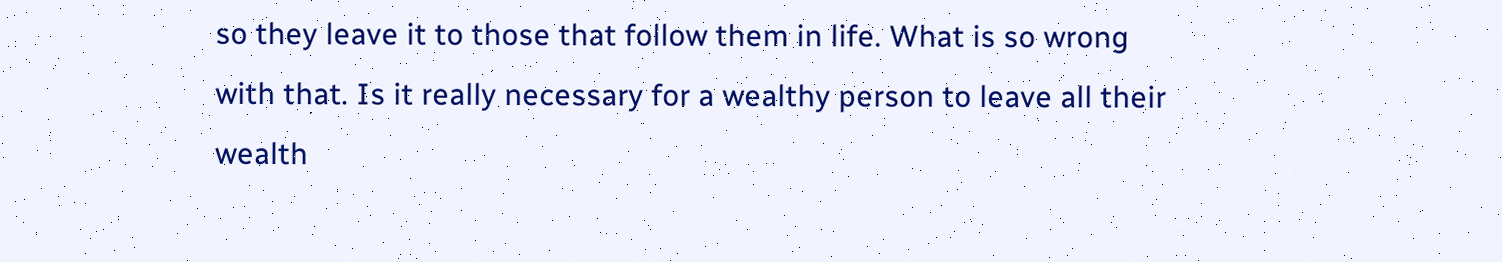so they leave it to those that follow them in life. What is so wrong with that. Is it really necessary for a wealthy person to leave all their wealth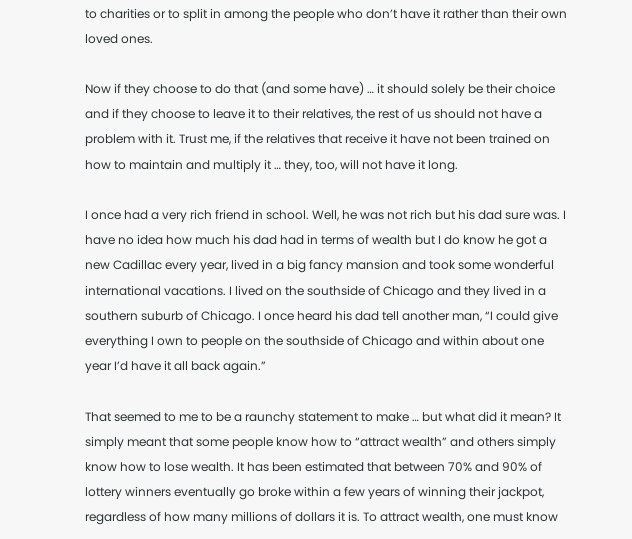to charities or to split in among the people who don’t have it rather than their own loved ones.

Now if they choose to do that (and some have) … it should solely be their choice and if they choose to leave it to their relatives, the rest of us should not have a problem with it. Trust me, if the relatives that receive it have not been trained on how to maintain and multiply it … they, too, will not have it long.

I once had a very rich friend in school. Well, he was not rich but his dad sure was. I have no idea how much his dad had in terms of wealth but I do know he got a new Cadillac every year, lived in a big fancy mansion and took some wonderful international vacations. I lived on the southside of Chicago and they lived in a southern suburb of Chicago. I once heard his dad tell another man, “I could give everything I own to people on the southside of Chicago and within about one year I’d have it all back again.”

That seemed to me to be a raunchy statement to make … but what did it mean? It simply meant that some people know how to “attract wealth” and others simply know how to lose wealth. It has been estimated that between 70% and 90% of lottery winners eventually go broke within a few years of winning their jackpot, regardless of how many millions of dollars it is. To attract wealth, one must know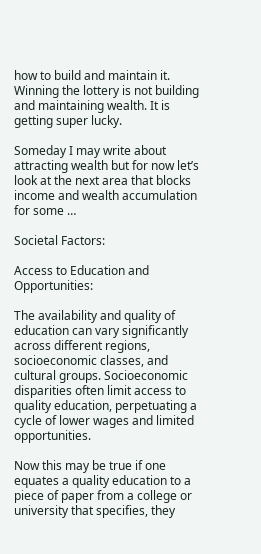how to build and maintain it. Winning the lottery is not building and maintaining wealth. It is getting super lucky.

Someday I may write about attracting wealth but for now let’s look at the next area that blocks income and wealth accumulation for some …

Societal Factors:

Access to Education and Opportunities:

The availability and quality of education can vary significantly across different regions, socioeconomic classes, and cultural groups. Socioeconomic disparities often limit access to quality education, perpetuating a cycle of lower wages and limited opportunities.

Now this may be true if one equates a quality education to a piece of paper from a college or university that specifies, they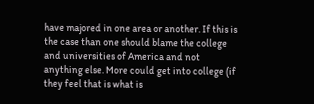have majored in one area or another. If this is the case than one should blame the college and universities of America and not anything else. More could get into college (if they feel that is what is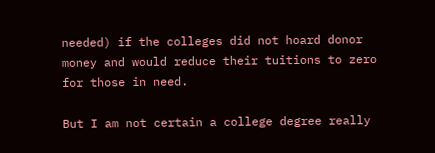needed) if the colleges did not hoard donor money and would reduce their tuitions to zero for those in need.

But I am not certain a college degree really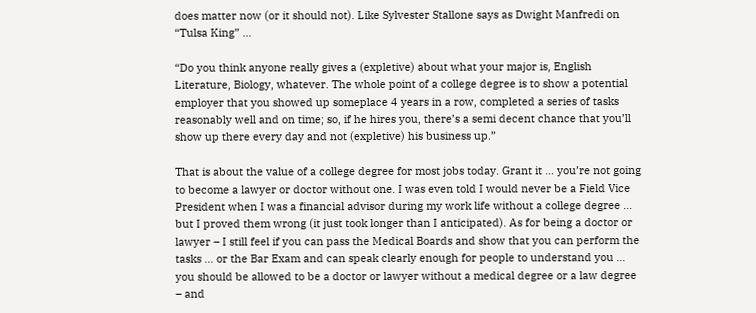does matter now (or it should not). Like Sylvester Stallone says as Dwight Manfredi on “Tulsa King” …

“Do you think anyone really gives a (expletive) about what your major is, English Literature, Biology, whatever. The whole point of a college degree is to show a potential employer that you showed up someplace 4 years in a row, completed a series of tasks reasonably well and on time; so, if he hires you, there’s a semi decent chance that you’ll show up there every day and not (expletive) his business up.”

That is about the value of a college degree for most jobs today. Grant it … you’re not going to become a lawyer or doctor without one. I was even told I would never be a Field Vice President when I was a financial advisor during my work life without a college degree … but I proved them wrong (it just took longer than I anticipated). As for being a doctor or lawyer – I still feel if you can pass the Medical Boards and show that you can perform the tasks … or the Bar Exam and can speak clearly enough for people to understand you … you should be allowed to be a doctor or lawyer without a medical degree or a law degree – and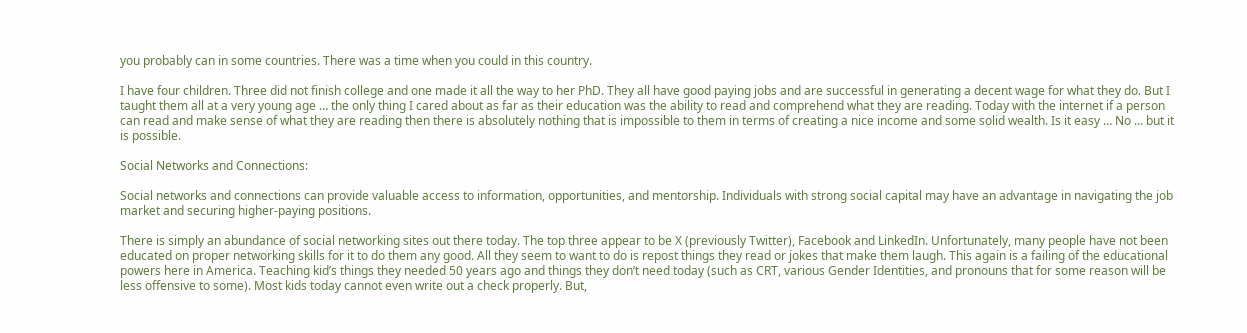you probably can in some countries. There was a time when you could in this country.

I have four children. Three did not finish college and one made it all the way to her PhD. They all have good paying jobs and are successful in generating a decent wage for what they do. But I taught them all at a very young age … the only thing I cared about as far as their education was the ability to read and comprehend what they are reading. Today with the internet if a person can read and make sense of what they are reading then there is absolutely nothing that is impossible to them in terms of creating a nice income and some solid wealth. Is it easy … No … but it is possible.

Social Networks and Connections:

Social networks and connections can provide valuable access to information, opportunities, and mentorship. Individuals with strong social capital may have an advantage in navigating the job market and securing higher-paying positions.

There is simply an abundance of social networking sites out there today. The top three appear to be X (previously Twitter), Facebook and LinkedIn. Unfortunately, many people have not been educated on proper networking skills for it to do them any good. All they seem to want to do is repost things they read or jokes that make them laugh. This again is a failing of the educational powers here in America. Teaching kid’s things they needed 50 years ago and things they don’t need today (such as CRT, various Gender Identities, and pronouns that for some reason will be less offensive to some). Most kids today cannot even write out a check properly. But,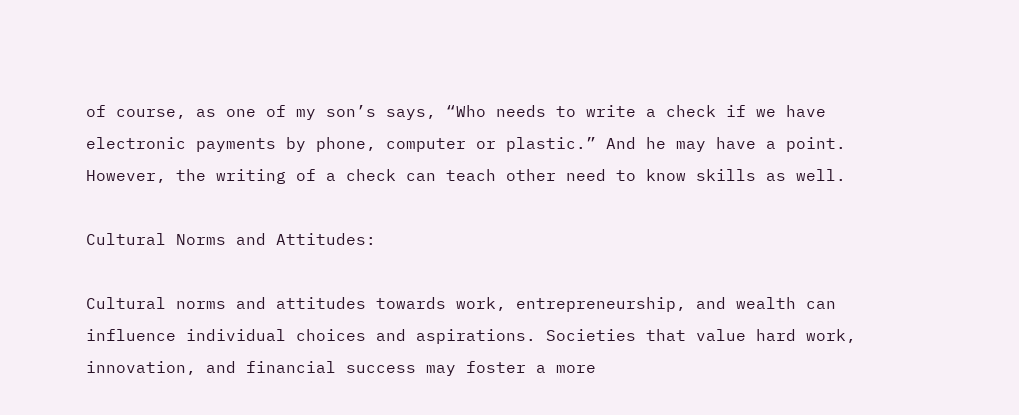of course, as one of my son’s says, “Who needs to write a check if we have electronic payments by phone, computer or plastic.” And he may have a point. However, the writing of a check can teach other need to know skills as well.

Cultural Norms and Attitudes:

Cultural norms and attitudes towards work, entrepreneurship, and wealth can influence individual choices and aspirations. Societies that value hard work, innovation, and financial success may foster a more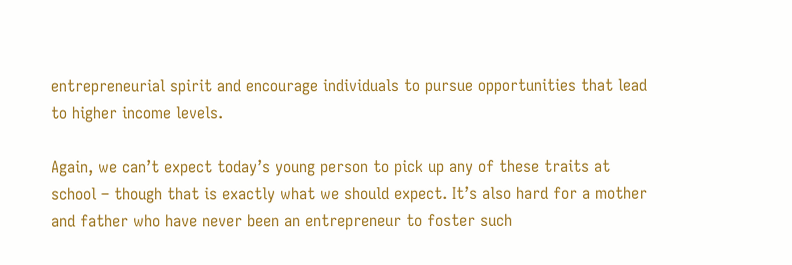entrepreneurial spirit and encourage individuals to pursue opportunities that lead to higher income levels.

Again, we can’t expect today’s young person to pick up any of these traits at school – though that is exactly what we should expect. It’s also hard for a mother and father who have never been an entrepreneur to foster such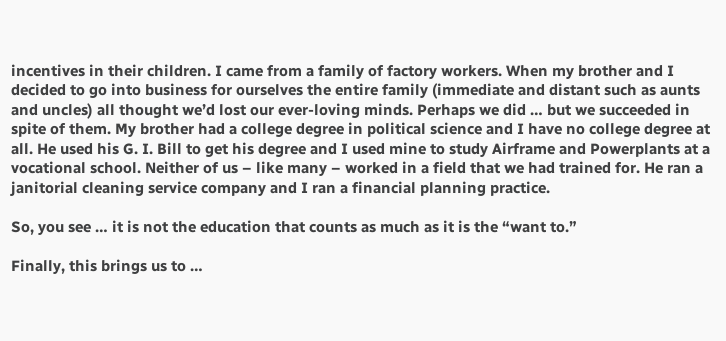incentives in their children. I came from a family of factory workers. When my brother and I decided to go into business for ourselves the entire family (immediate and distant such as aunts and uncles) all thought we’d lost our ever-loving minds. Perhaps we did … but we succeeded in spite of them. My brother had a college degree in political science and I have no college degree at all. He used his G. I. Bill to get his degree and I used mine to study Airframe and Powerplants at a vocational school. Neither of us – like many – worked in a field that we had trained for. He ran a janitorial cleaning service company and I ran a financial planning practice.

So, you see … it is not the education that counts as much as it is the “want to.”

Finally, this brings us to …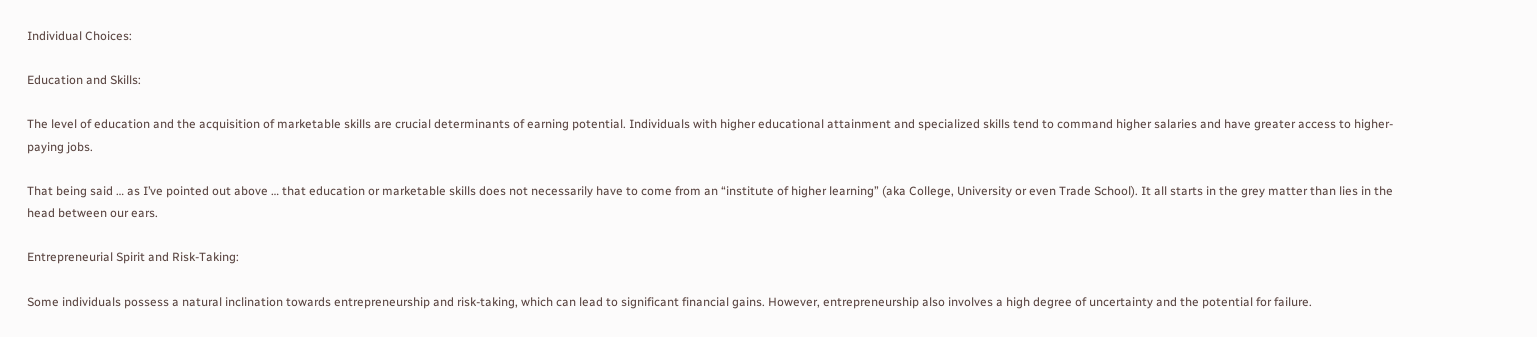Individual Choices:

Education and Skills:

The level of education and the acquisition of marketable skills are crucial determinants of earning potential. Individuals with higher educational attainment and specialized skills tend to command higher salaries and have greater access to higher-paying jobs.

That being said … as I’ve pointed out above … that education or marketable skills does not necessarily have to come from an “institute of higher learning” (aka College, University or even Trade School). It all starts in the grey matter than lies in the head between our ears.

Entrepreneurial Spirit and Risk-Taking:

Some individuals possess a natural inclination towards entrepreneurship and risk-taking, which can lead to significant financial gains. However, entrepreneurship also involves a high degree of uncertainty and the potential for failure.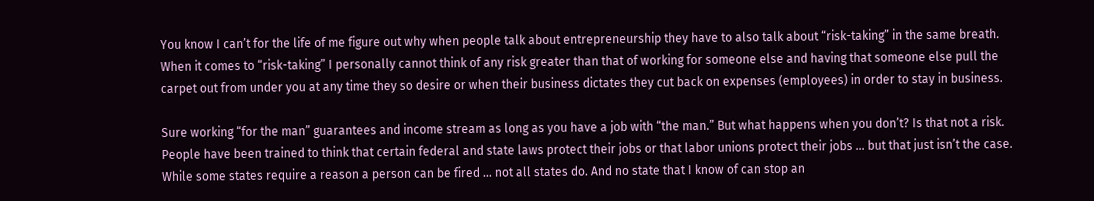You know I can’t for the life of me figure out why when people talk about entrepreneurship they have to also talk about “risk-taking” in the same breath. When it comes to “risk-taking” I personally cannot think of any risk greater than that of working for someone else and having that someone else pull the carpet out from under you at any time they so desire or when their business dictates they cut back on expenses (employees) in order to stay in business.

Sure working “for the man” guarantees and income stream as long as you have a job with “the man.” But what happens when you don’t? Is that not a risk. People have been trained to think that certain federal and state laws protect their jobs or that labor unions protect their jobs … but that just isn’t the case. While some states require a reason a person can be fired … not all states do. And no state that I know of can stop an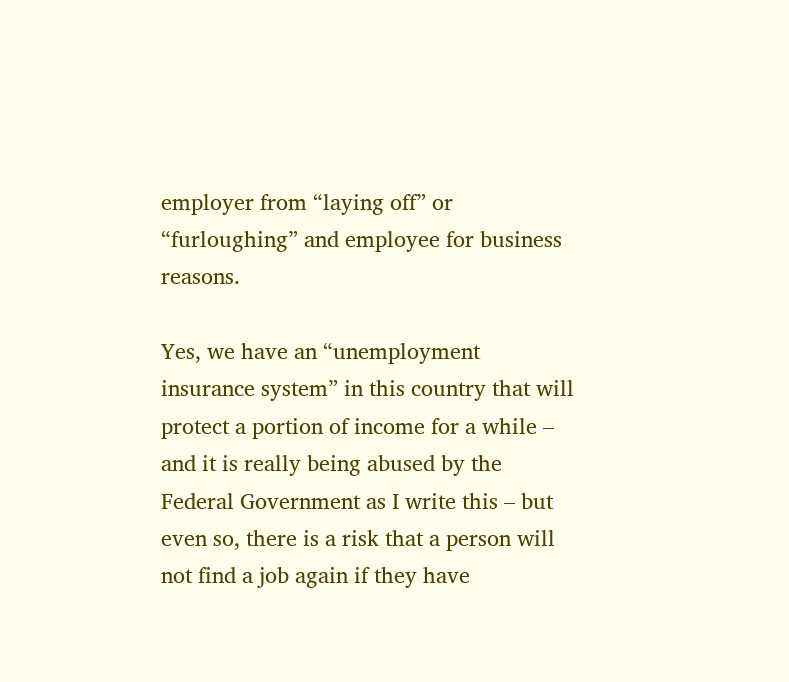employer from “laying off” or “furloughing” and employee for business reasons.

Yes, we have an “unemployment insurance system” in this country that will protect a portion of income for a while – and it is really being abused by the Federal Government as I write this – but even so, there is a risk that a person will not find a job again if they have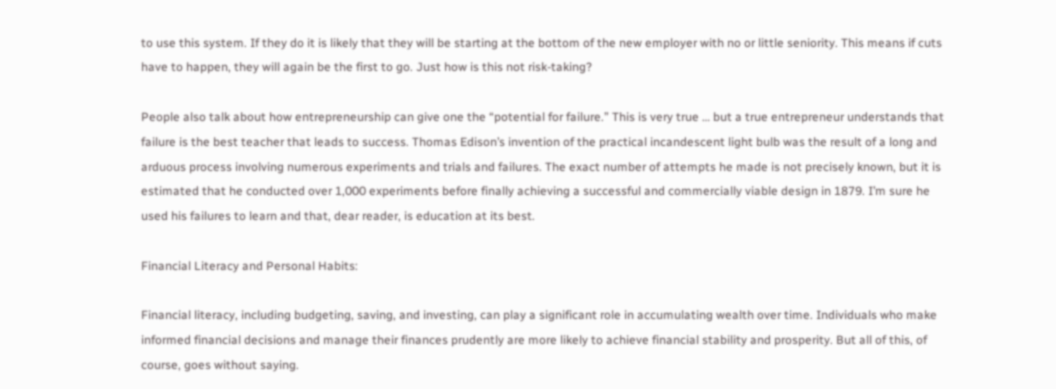to use this system. If they do it is likely that they will be starting at the bottom of the new employer with no or little seniority. This means if cuts have to happen, they will again be the first to go. Just how is this not risk-taking?

People also talk about how entrepreneurship can give one the “potential for failure.” This is very true … but a true entrepreneur understands that failure is the best teacher that leads to success. Thomas Edison’s invention of the practical incandescent light bulb was the result of a long and arduous process involving numerous experiments and trials and failures. The exact number of attempts he made is not precisely known, but it is estimated that he conducted over 1,000 experiments before finally achieving a successful and commercially viable design in 1879. I’m sure he used his failures to learn and that, dear reader, is education at its best.

Financial Literacy and Personal Habits:

Financial literacy, including budgeting, saving, and investing, can play a significant role in accumulating wealth over time. Individuals who make informed financial decisions and manage their finances prudently are more likely to achieve financial stability and prosperity. But all of this, of course, goes without saying.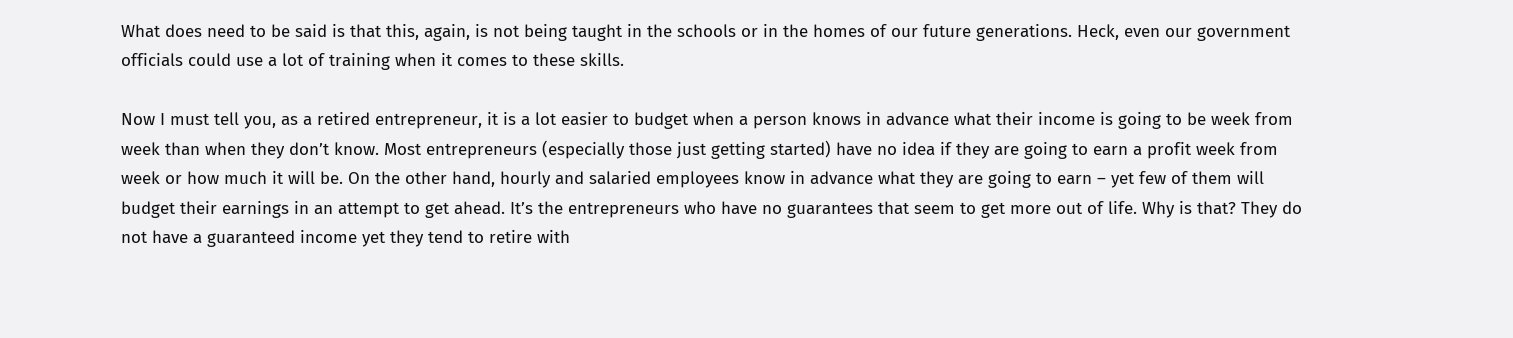What does need to be said is that this, again, is not being taught in the schools or in the homes of our future generations. Heck, even our government officials could use a lot of training when it comes to these skills.

Now I must tell you, as a retired entrepreneur, it is a lot easier to budget when a person knows in advance what their income is going to be week from week than when they don’t know. Most entrepreneurs (especially those just getting started) have no idea if they are going to earn a profit week from week or how much it will be. On the other hand, hourly and salaried employees know in advance what they are going to earn – yet few of them will budget their earnings in an attempt to get ahead. It’s the entrepreneurs who have no guarantees that seem to get more out of life. Why is that? They do not have a guaranteed income yet they tend to retire with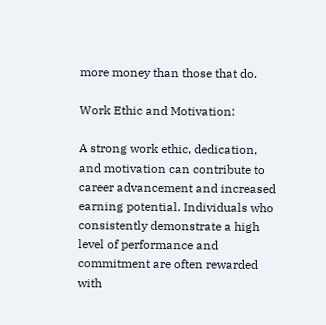more money than those that do.

Work Ethic and Motivation:

A strong work ethic, dedication, and motivation can contribute to career advancement and increased earning potential. Individuals who consistently demonstrate a high level of performance and commitment are often rewarded with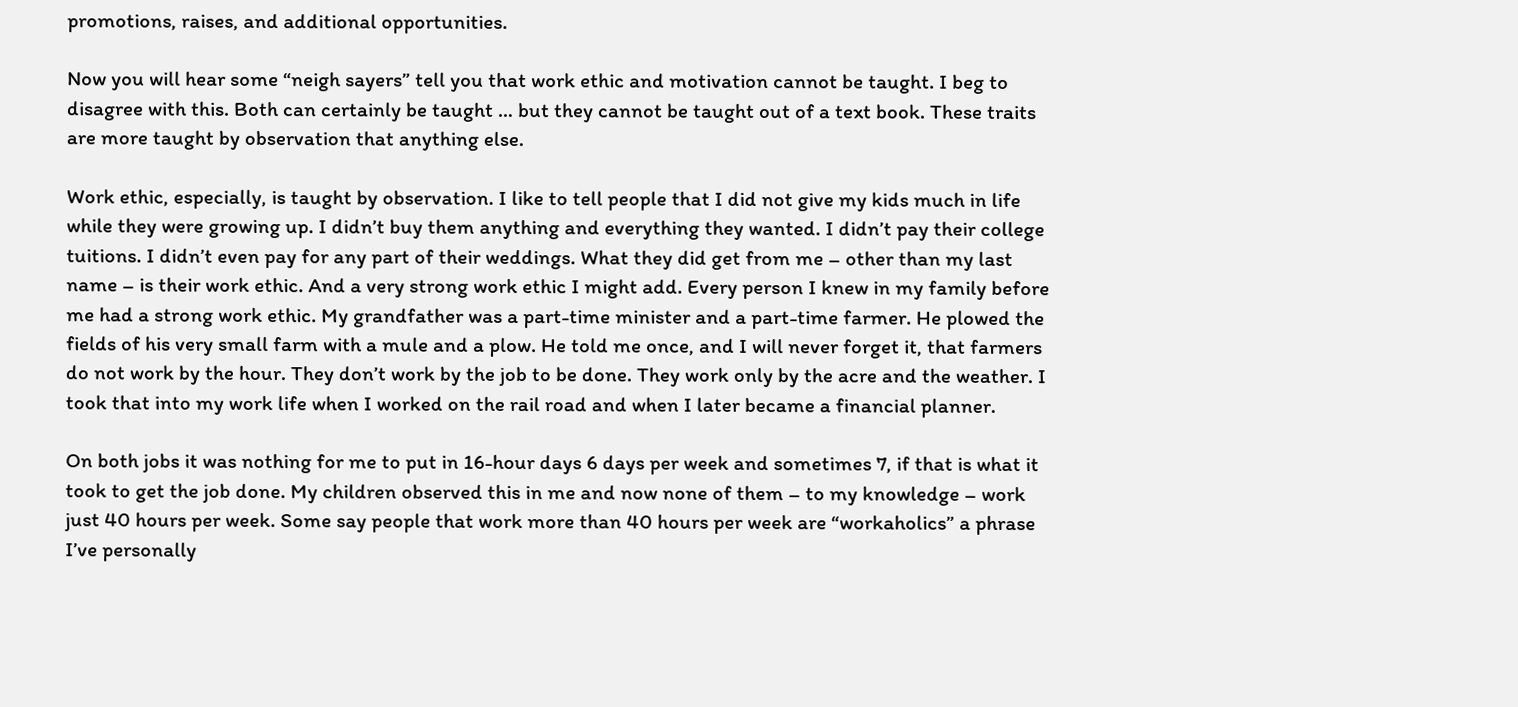promotions, raises, and additional opportunities.

Now you will hear some “neigh sayers” tell you that work ethic and motivation cannot be taught. I beg to disagree with this. Both can certainly be taught … but they cannot be taught out of a text book. These traits are more taught by observation that anything else.

Work ethic, especially, is taught by observation. I like to tell people that I did not give my kids much in life while they were growing up. I didn’t buy them anything and everything they wanted. I didn’t pay their college tuitions. I didn’t even pay for any part of their weddings. What they did get from me – other than my last name – is their work ethic. And a very strong work ethic I might add. Every person I knew in my family before me had a strong work ethic. My grandfather was a part-time minister and a part-time farmer. He plowed the fields of his very small farm with a mule and a plow. He told me once, and I will never forget it, that farmers do not work by the hour. They don’t work by the job to be done. They work only by the acre and the weather. I took that into my work life when I worked on the rail road and when I later became a financial planner.

On both jobs it was nothing for me to put in 16-hour days 6 days per week and sometimes 7, if that is what it took to get the job done. My children observed this in me and now none of them – to my knowledge – work just 40 hours per week. Some say people that work more than 40 hours per week are “workaholics” a phrase I’ve personally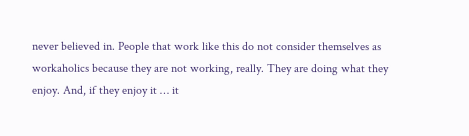never believed in. People that work like this do not consider themselves as workaholics because they are not working, really. They are doing what they enjoy. And, if they enjoy it … it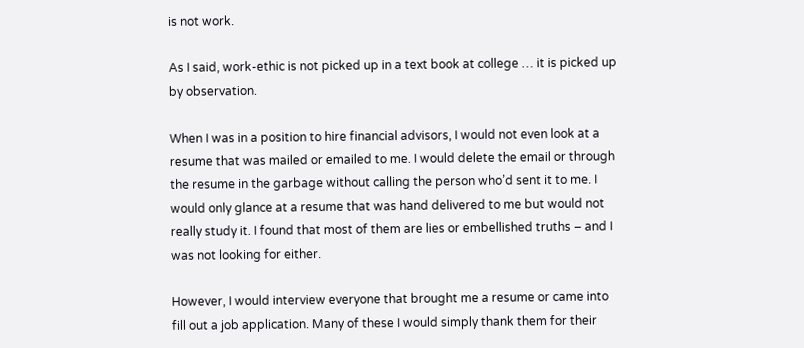is not work.

As I said, work-ethic is not picked up in a text book at college … it is picked up by observation.

When I was in a position to hire financial advisors, I would not even look at a resume that was mailed or emailed to me. I would delete the email or through the resume in the garbage without calling the person who’d sent it to me. I would only glance at a resume that was hand delivered to me but would not really study it. I found that most of them are lies or embellished truths – and I was not looking for either.

However, I would interview everyone that brought me a resume or came into fill out a job application. Many of these I would simply thank them for their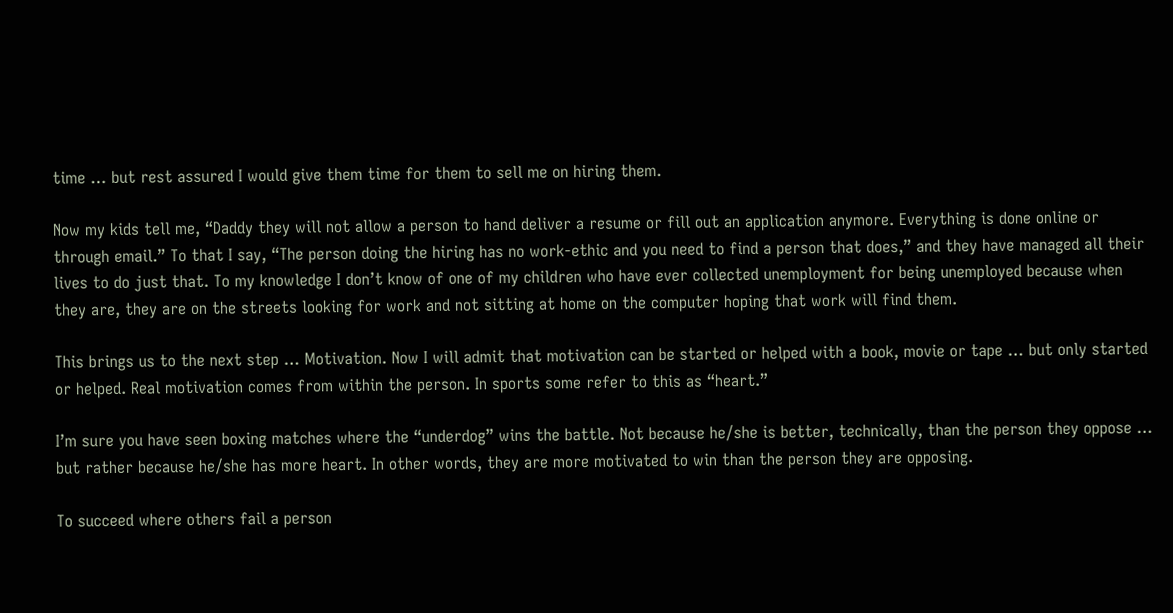time … but rest assured I would give them time for them to sell me on hiring them.

Now my kids tell me, “Daddy they will not allow a person to hand deliver a resume or fill out an application anymore. Everything is done online or through email.” To that I say, “The person doing the hiring has no work-ethic and you need to find a person that does,” and they have managed all their lives to do just that. To my knowledge I don’t know of one of my children who have ever collected unemployment for being unemployed because when they are, they are on the streets looking for work and not sitting at home on the computer hoping that work will find them.

This brings us to the next step … Motivation. Now I will admit that motivation can be started or helped with a book, movie or tape … but only started or helped. Real motivation comes from within the person. In sports some refer to this as “heart.”

I’m sure you have seen boxing matches where the “underdog” wins the battle. Not because he/she is better, technically, than the person they oppose … but rather because he/she has more heart. In other words, they are more motivated to win than the person they are opposing.

To succeed where others fail a person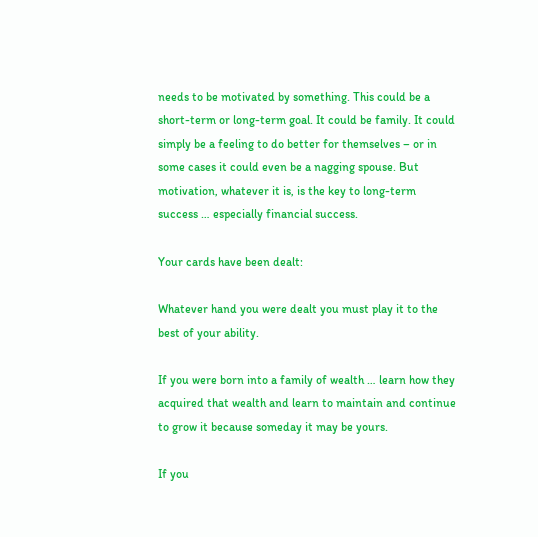needs to be motivated by something. This could be a short-term or long-term goal. It could be family. It could simply be a feeling to do better for themselves – or in some cases it could even be a nagging spouse. But motivation, whatever it is, is the key to long-term success … especially financial success.

Your cards have been dealt:

Whatever hand you were dealt you must play it to the best of your ability.

If you were born into a family of wealth … learn how they acquired that wealth and learn to maintain and continue to grow it because someday it may be yours.

If you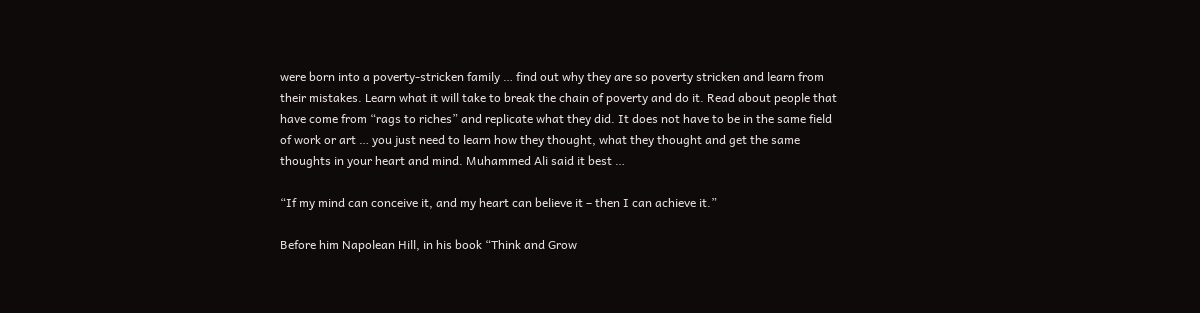were born into a poverty-stricken family … find out why they are so poverty stricken and learn from their mistakes. Learn what it will take to break the chain of poverty and do it. Read about people that have come from “rags to riches” and replicate what they did. It does not have to be in the same field of work or art … you just need to learn how they thought, what they thought and get the same thoughts in your heart and mind. Muhammed Ali said it best …

“If my mind can conceive it, and my heart can believe it – then I can achieve it.”

Before him Napolean Hill, in his book “Think and Grow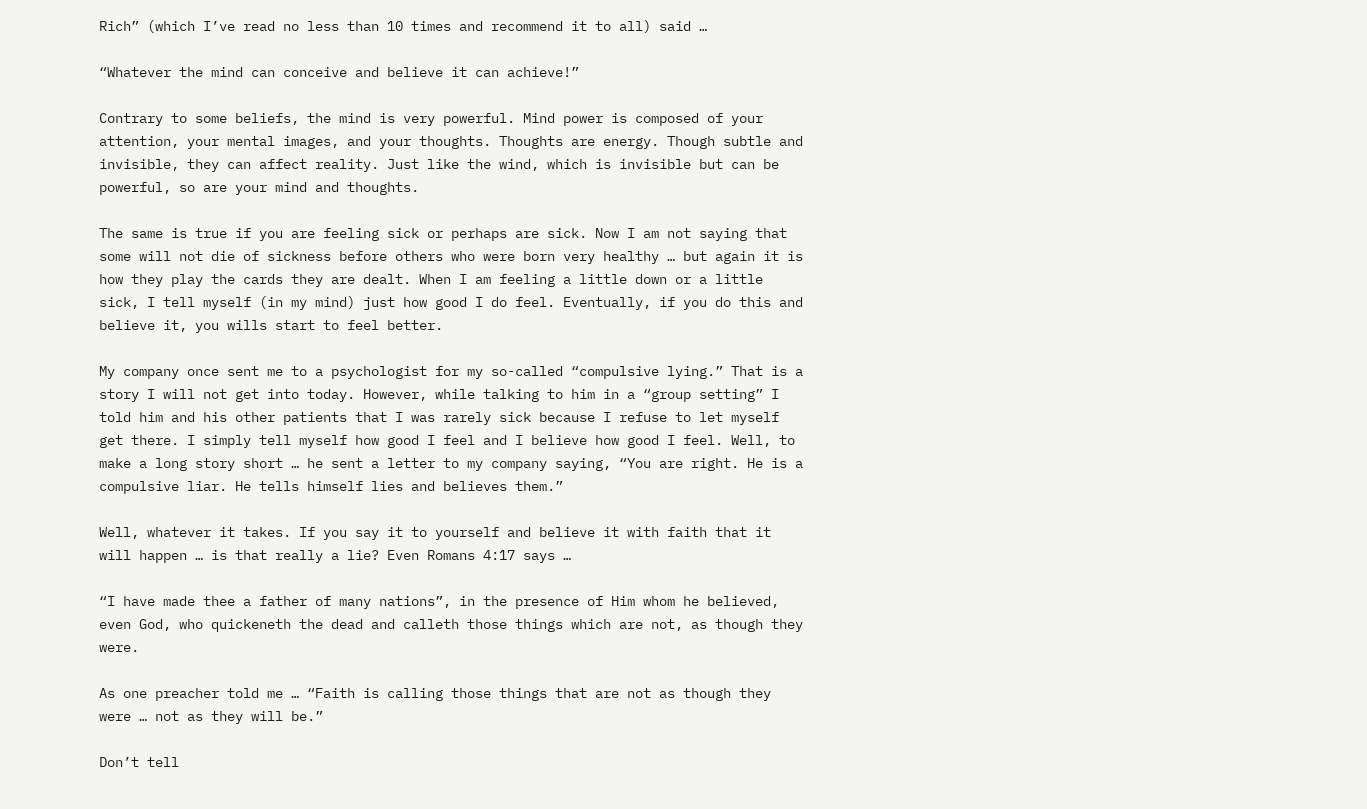Rich” (which I’ve read no less than 10 times and recommend it to all) said …

“Whatever the mind can conceive and believe it can achieve!”

Contrary to some beliefs, the mind is very powerful. Mind power is composed of your attention, your mental images, and your thoughts. Thoughts are energy. Though subtle and invisible, they can affect reality. Just like the wind, which is invisible but can be powerful, so are your mind and thoughts.

The same is true if you are feeling sick or perhaps are sick. Now I am not saying that some will not die of sickness before others who were born very healthy … but again it is how they play the cards they are dealt. When I am feeling a little down or a little sick, I tell myself (in my mind) just how good I do feel. Eventually, if you do this and believe it, you wills start to feel better.

My company once sent me to a psychologist for my so-called “compulsive lying.” That is a story I will not get into today. However, while talking to him in a “group setting” I told him and his other patients that I was rarely sick because I refuse to let myself get there. I simply tell myself how good I feel and I believe how good I feel. Well, to make a long story short … he sent a letter to my company saying, “You are right. He is a compulsive liar. He tells himself lies and believes them.”

Well, whatever it takes. If you say it to yourself and believe it with faith that it will happen … is that really a lie? Even Romans 4:17 says …

“I have made thee a father of many nations”, in the presence of Him whom he believed, even God, who quickeneth the dead and calleth those things which are not, as though they were.

As one preacher told me … “Faith is calling those things that are not as though they were … not as they will be.”

Don’t tell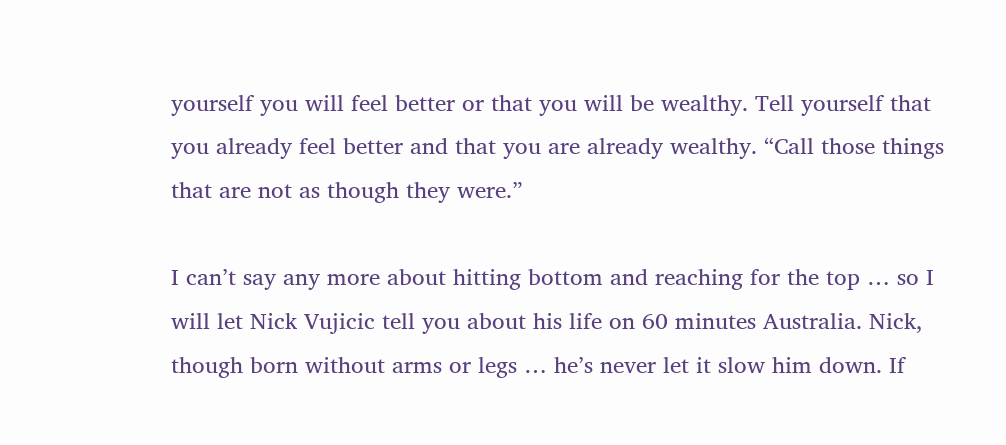yourself you will feel better or that you will be wealthy. Tell yourself that you already feel better and that you are already wealthy. “Call those things that are not as though they were.”

I can’t say any more about hitting bottom and reaching for the top … so I will let Nick Vujicic tell you about his life on 60 minutes Australia. Nick, though born without arms or legs … he’s never let it slow him down. If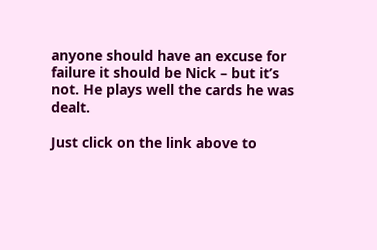anyone should have an excuse for failure it should be Nick – but it’s not. He plays well the cards he was dealt.

Just click on the link above to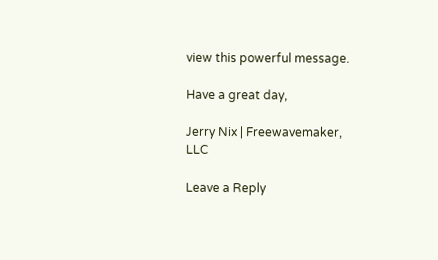view this powerful message.

Have a great day,

Jerry Nix | Freewavemaker, LLC

Leave a Reply